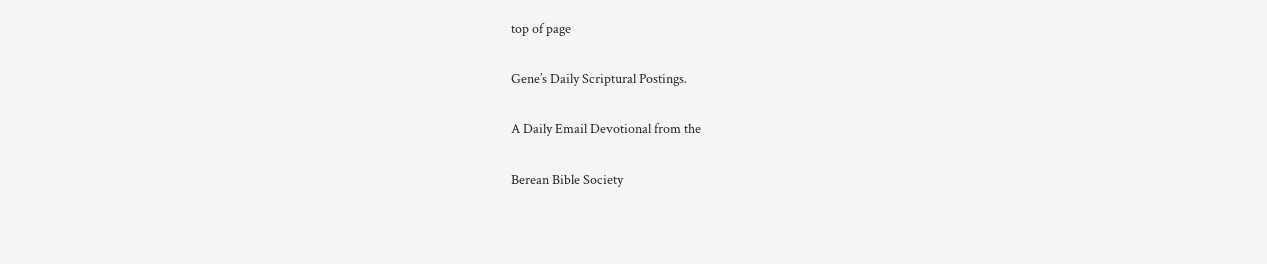top of page

Gene’s Daily Scriptural Postings.

A Daily Email Devotional from the

Berean Bible Society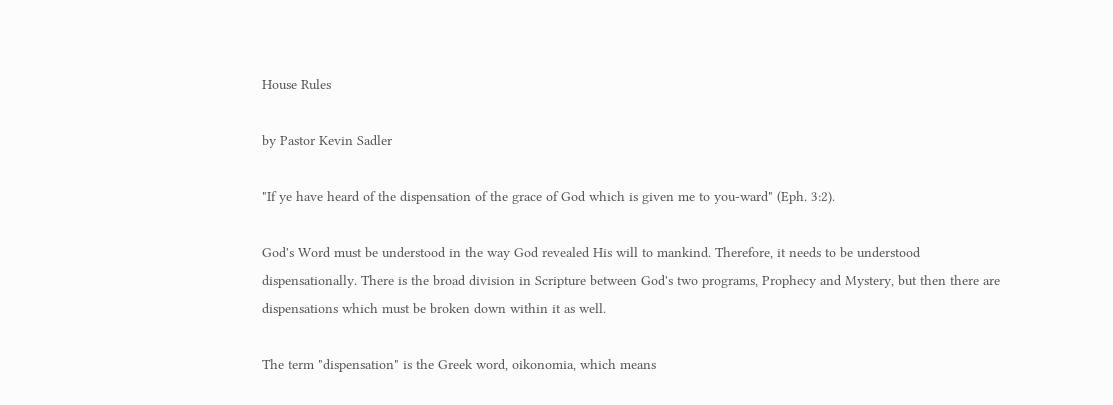House Rules

by Pastor Kevin Sadler

"If ye have heard of the dispensation of the grace of God which is given me to you-ward" (Eph. 3:2).

God's Word must be understood in the way God revealed His will to mankind. Therefore, it needs to be understood dispensationally. There is the broad division in Scripture between God's two programs, Prophecy and Mystery, but then there are dispensations which must be broken down within it as well.

The term "dispensation" is the Greek word, oikonomia, which means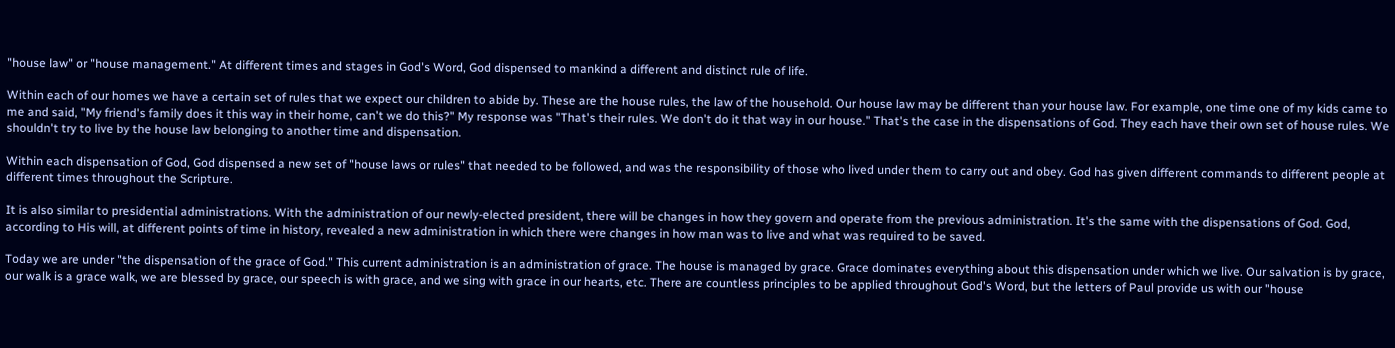"house law" or "house management." At different times and stages in God's Word, God dispensed to mankind a different and distinct rule of life.

Within each of our homes we have a certain set of rules that we expect our children to abide by. These are the house rules, the law of the household. Our house law may be different than your house law. For example, one time one of my kids came to me and said, "My friend's family does it this way in their home, can't we do this?" My response was "That's their rules. We don't do it that way in our house." That's the case in the dispensations of God. They each have their own set of house rules. We shouldn't try to live by the house law belonging to another time and dispensation.

Within each dispensation of God, God dispensed a new set of "house laws or rules" that needed to be followed, and was the responsibility of those who lived under them to carry out and obey. God has given different commands to different people at different times throughout the Scripture.

It is also similar to presidential administrations. With the administration of our newly-elected president, there will be changes in how they govern and operate from the previous administration. It's the same with the dispensations of God. God, according to His will, at different points of time in history, revealed a new administration in which there were changes in how man was to live and what was required to be saved.

Today we are under "the dispensation of the grace of God." This current administration is an administration of grace. The house is managed by grace. Grace dominates everything about this dispensation under which we live. Our salvation is by grace, our walk is a grace walk, we are blessed by grace, our speech is with grace, and we sing with grace in our hearts, etc. There are countless principles to be applied throughout God's Word, but the letters of Paul provide us with our "house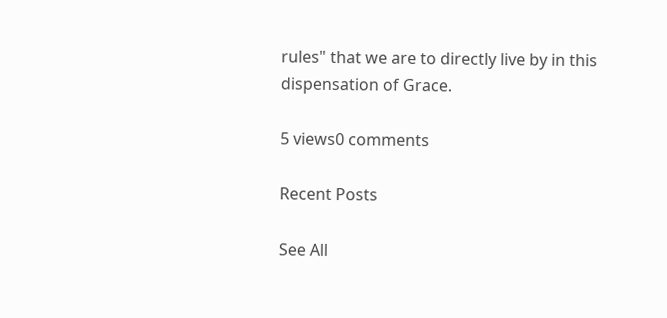rules" that we are to directly live by in this dispensation of Grace.

5 views0 comments

Recent Posts

See All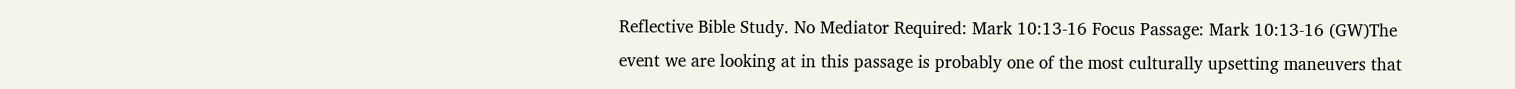Reflective Bible Study. No Mediator Required: Mark 10:13-16 Focus Passage: Mark 10:13-16 (GW)The event we are looking at in this passage is probably one of the most culturally upsetting maneuvers that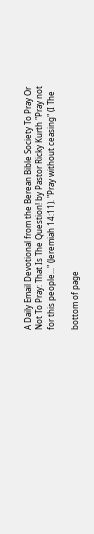A Daily Email Devotional from the Berean Bible Society To Pray Or Not To Pray: That Is The Question! by Pastor Ricky Kurth "Pray not for this people..." (Jeremiah 14:11). "Pray without ceasing" (I The

bottom of page